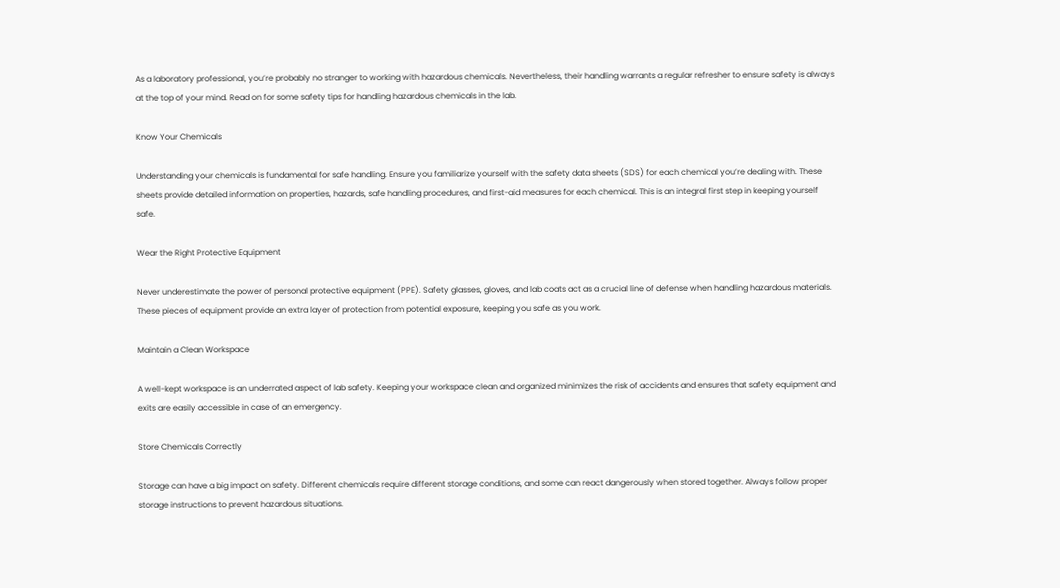As a laboratory professional, you’re probably no stranger to working with hazardous chemicals. Nevertheless, their handling warrants a regular refresher to ensure safety is always at the top of your mind. Read on for some safety tips for handling hazardous chemicals in the lab.

Know Your Chemicals

Understanding your chemicals is fundamental for safe handling. Ensure you familiarize yourself with the safety data sheets (SDS) for each chemical you’re dealing with. These sheets provide detailed information on properties, hazards, safe handling procedures, and first-aid measures for each chemical. This is an integral first step in keeping yourself safe.

Wear the Right Protective Equipment

Never underestimate the power of personal protective equipment (PPE). Safety glasses, gloves, and lab coats act as a crucial line of defense when handling hazardous materials. These pieces of equipment provide an extra layer of protection from potential exposure, keeping you safe as you work.

Maintain a Clean Workspace

A well-kept workspace is an underrated aspect of lab safety. Keeping your workspace clean and organized minimizes the risk of accidents and ensures that safety equipment and exits are easily accessible in case of an emergency.

Store Chemicals Correctly

Storage can have a big impact on safety. Different chemicals require different storage conditions, and some can react dangerously when stored together. Always follow proper storage instructions to prevent hazardous situations.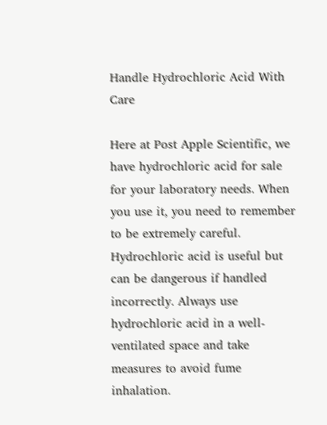Handle Hydrochloric Acid With Care

Here at Post Apple Scientific, we have hydrochloric acid for sale for your laboratory needs. When you use it, you need to remember to be extremely careful. Hydrochloric acid is useful but can be dangerous if handled incorrectly. Always use hydrochloric acid in a well-ventilated space and take measures to avoid fume inhalation.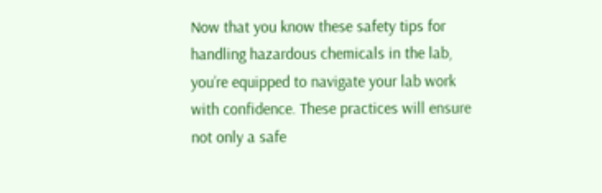Now that you know these safety tips for handling hazardous chemicals in the lab, you’re equipped to navigate your lab work with confidence. These practices will ensure not only a safe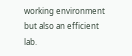working environment but also an efficient lab.